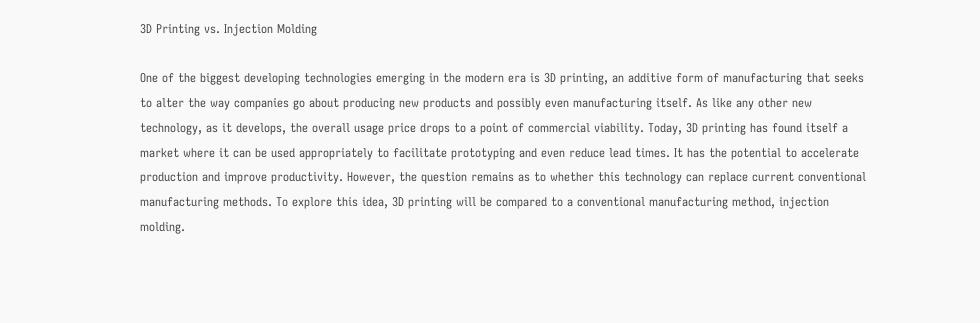3D Printing vs. Injection Molding

One of the biggest developing technologies emerging in the modern era is 3D printing, an additive form of manufacturing that seeks to alter the way companies go about producing new products and possibly even manufacturing itself. As like any other new technology, as it develops, the overall usage price drops to a point of commercial viability. Today, 3D printing has found itself a market where it can be used appropriately to facilitate prototyping and even reduce lead times. It has the potential to accelerate production and improve productivity. However, the question remains as to whether this technology can replace current conventional manufacturing methods. To explore this idea, 3D printing will be compared to a conventional manufacturing method, injection molding.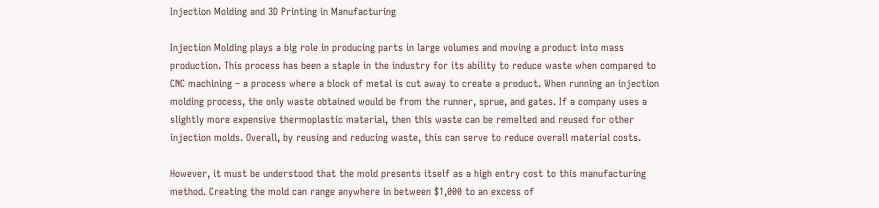Injection Molding and 3D Printing in Manufacturing

Injection Molding plays a big role in producing parts in large volumes and moving a product into mass production. This process has been a staple in the industry for its ability to reduce waste when compared to CNC machining – a process where a block of metal is cut away to create a product. When running an injection molding process, the only waste obtained would be from the runner, sprue, and gates. If a company uses a slightly more expensive thermoplastic material, then this waste can be remelted and reused for other injection molds. Overall, by reusing and reducing waste, this can serve to reduce overall material costs.

However, it must be understood that the mold presents itself as a high entry cost to this manufacturing method. Creating the mold can range anywhere in between $1,000 to an excess of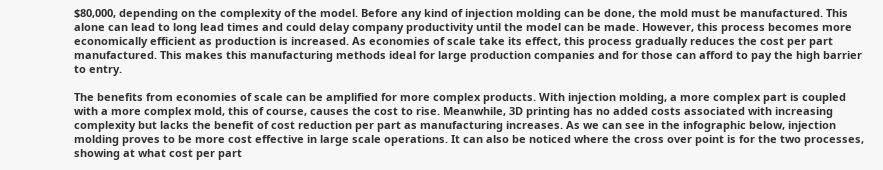$80,000, depending on the complexity of the model. Before any kind of injection molding can be done, the mold must be manufactured. This alone can lead to long lead times and could delay company productivity until the model can be made. However, this process becomes more economically efficient as production is increased. As economies of scale take its effect, this process gradually reduces the cost per part manufactured. This makes this manufacturing methods ideal for large production companies and for those can afford to pay the high barrier to entry.

The benefits from economies of scale can be amplified for more complex products. With injection molding, a more complex part is coupled with a more complex mold, this of course, causes the cost to rise. Meanwhile, 3D printing has no added costs associated with increasing complexity but lacks the benefit of cost reduction per part as manufacturing increases. As we can see in the infographic below, injection molding proves to be more cost effective in large scale operations. It can also be noticed where the cross over point is for the two processes, showing at what cost per part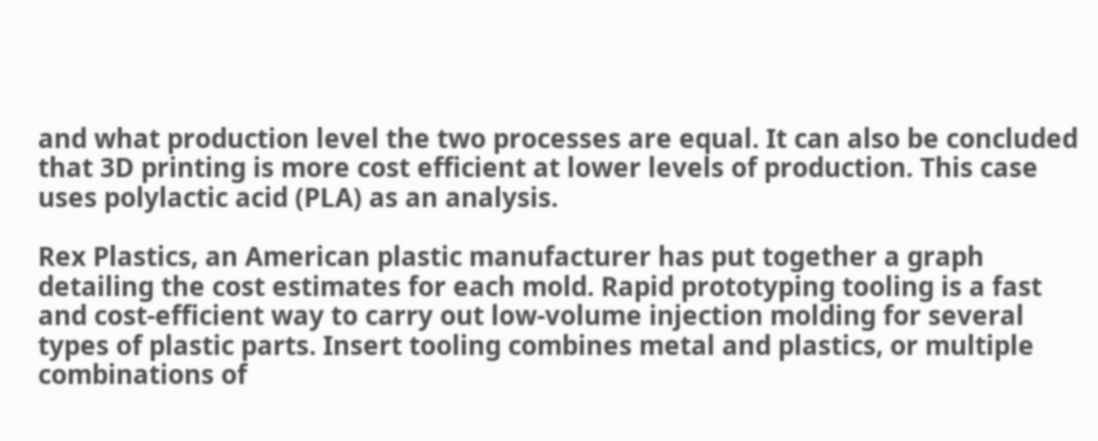and what production level the two processes are equal. It can also be concluded that 3D printing is more cost efficient at lower levels of production. This case uses polylactic acid (PLA) as an analysis.

Rex Plastics, an American plastic manufacturer has put together a graph detailing the cost estimates for each mold. Rapid prototyping tooling is a fast and cost-efficient way to carry out low-volume injection molding for several types of plastic parts. Insert tooling combines metal and plastics, or multiple combinations of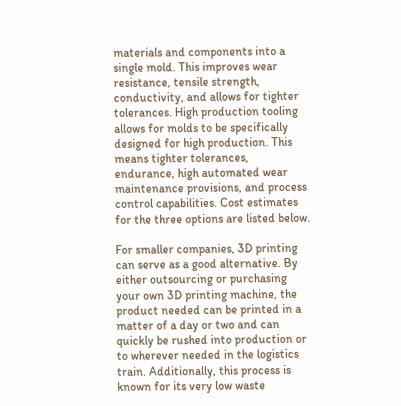materials and components into a single mold. This improves wear resistance, tensile strength, conductivity, and allows for tighter tolerances. High production tooling allows for molds to be specifically designed for high production. This means tighter tolerances, endurance, high automated wear maintenance provisions, and process control capabilities. Cost estimates for the three options are listed below.

For smaller companies, 3D printing can serve as a good alternative. By either outsourcing or purchasing your own 3D printing machine, the product needed can be printed in a matter of a day or two and can quickly be rushed into production or to wherever needed in the logistics train. Additionally, this process is known for its very low waste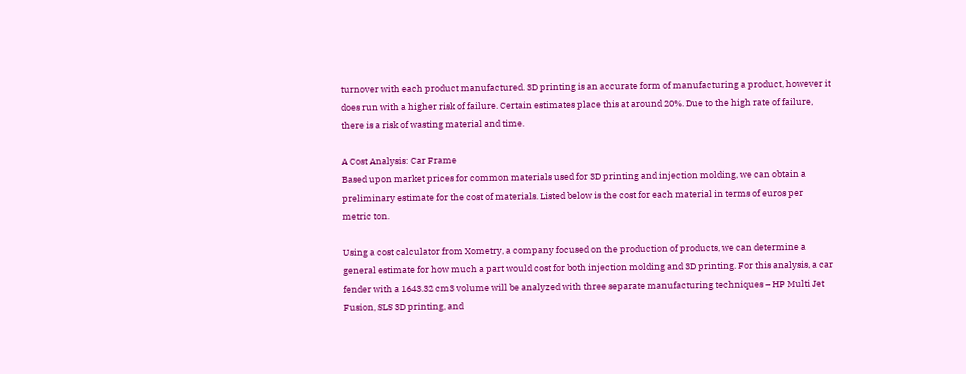turnover with each product manufactured. 3D printing is an accurate form of manufacturing a product, however it does run with a higher risk of failure. Certain estimates place this at around 20%. Due to the high rate of failure, there is a risk of wasting material and time.

A Cost Analysis: Car Frame
Based upon market prices for common materials used for 3D printing and injection molding, we can obtain a preliminary estimate for the cost of materials. Listed below is the cost for each material in terms of euros per metric ton.

Using a cost calculator from Xometry, a company focused on the production of products, we can determine a general estimate for how much a part would cost for both injection molding and 3D printing. For this analysis, a car fender with a 1643.32 cm3 volume will be analyzed with three separate manufacturing techniques – HP Multi Jet Fusion, SLS 3D printing, and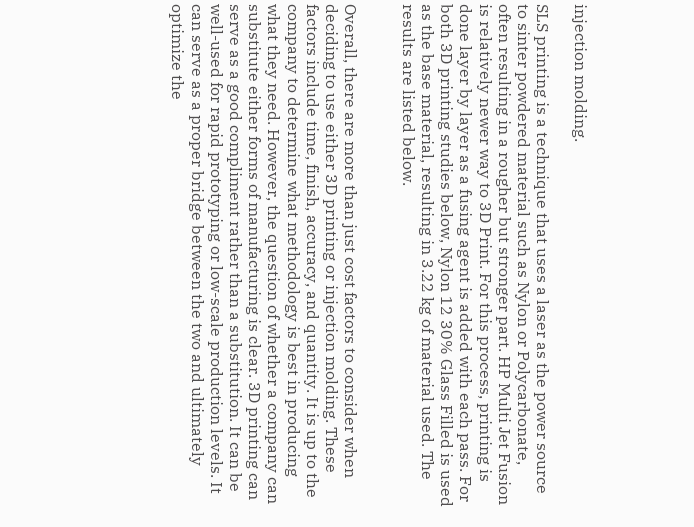injection molding.

SLS printing is a technique that uses a laser as the power source to sinter powdered material such as Nylon or Polycarbonate, often resulting in a rougher but stronger part. HP Multi Jet Fusion is relatively newer way to 3D Print. For this process, printing is done layer by layer as a fusing agent is added with each pass. For both 3D printing studies below, Nylon 12 30% Glass Filled is used as the base material, resulting in 3.22 kg of material used. The results are listed below.


Overall, there are more than just cost factors to consider when deciding to use either 3D printing or injection molding. These factors include time, finish, accuracy, and quantity. It is up to the company to determine what methodology is best in producing what they need. However, the question of whether a company can substitute either forms of manufacturing is clear. 3D printing can serve as a good compliment rather than a substitution. It can be well-used for rapid prototyping or low-scale production levels. It can serve as a proper bridge between the two and ultimately optimize the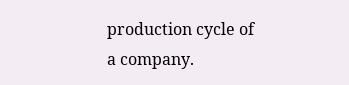production cycle of a company.